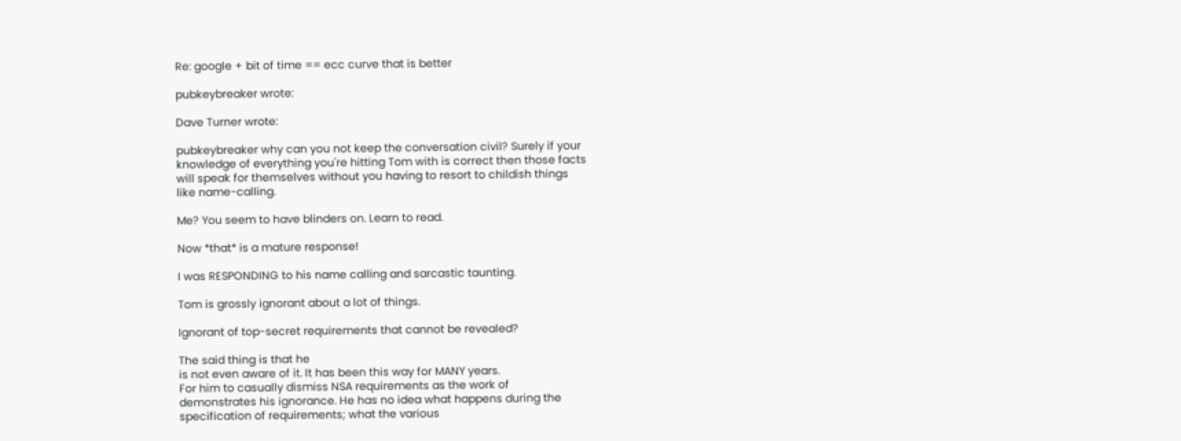Re: google + bit of time == ecc curve that is better

pubkeybreaker wrote:

Dave Turner wrote:

pubkeybreaker why can you not keep the conversation civil? Surely if your
knowledge of everything you're hitting Tom with is correct then those facts
will speak for themselves without you having to resort to childish things
like name-calling.

Me? You seem to have blinders on. Learn to read.

Now *that* is a mature response!

I was RESPONDING to his name calling and sarcastic taunting.

Tom is grossly ignorant about a lot of things.

Ignorant of top-secret requirements that cannot be revealed?

The said thing is that he
is not even aware of it. It has been this way for MANY years.
For him to casually dismiss NSA requirements as the work of
demonstrates his ignorance. He has no idea what happens during the
specification of requirements; what the various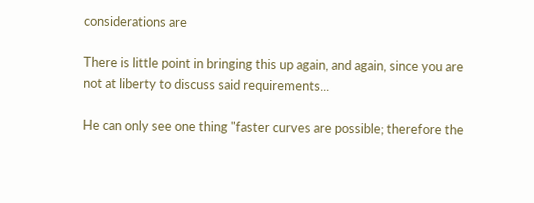considerations are

There is little point in bringing this up again, and again, since you are
not at liberty to discuss said requirements...

He can only see one thing "faster curves are possible; therefore the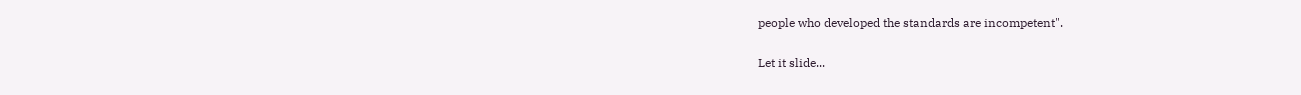people who developed the standards are incompetent".

Let it slide...